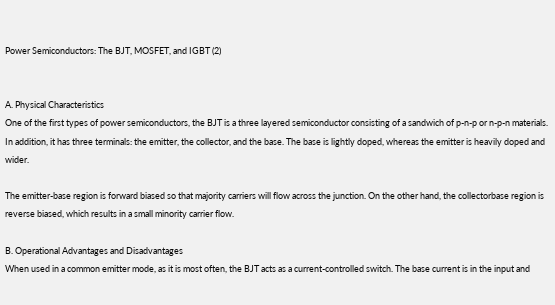Power Semiconductors: The BJT, MOSFET, and IGBT (2)


A. Physical Characteristics
One of the first types of power semiconductors, the BJT is a three layered semiconductor consisting of a sandwich of p-n-p or n-p-n materials. In addition, it has three terminals: the emitter, the collector, and the base. The base is lightly doped, whereas the emitter is heavily doped and wider.

The emitter-base region is forward biased so that majority carriers will flow across the junction. On the other hand, the collectorbase region is reverse biased, which results in a small minority carrier flow.

B. Operational Advantages and Disadvantages
When used in a common emitter mode, as it is most often, the BJT acts as a current-controlled switch. The base current is in the input and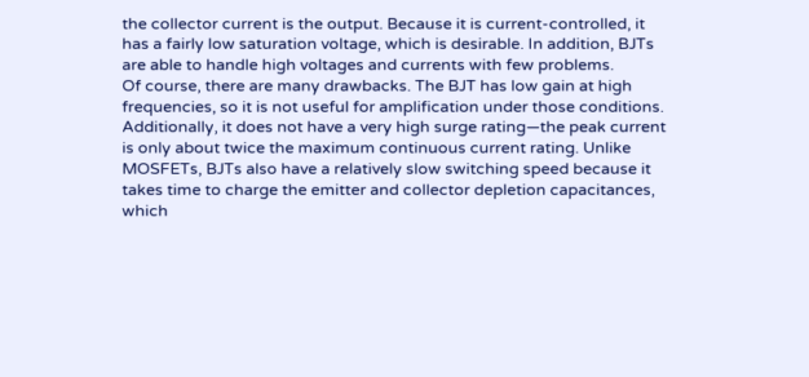the collector current is the output. Because it is current-controlled, it has a fairly low saturation voltage, which is desirable. In addition, BJTs are able to handle high voltages and currents with few problems.
Of course, there are many drawbacks. The BJT has low gain at high frequencies, so it is not useful for amplification under those conditions. Additionally, it does not have a very high surge rating—the peak current is only about twice the maximum continuous current rating. Unlike MOSFETs, BJTs also have a relatively slow switching speed because it takes time to charge the emitter and collector depletion capacitances, which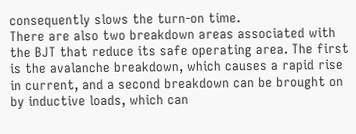consequently slows the turn-on time.
There are also two breakdown areas associated with the BJT that reduce its safe operating area. The first is the avalanche breakdown, which causes a rapid rise in current, and a second breakdown can be brought on by inductive loads, which can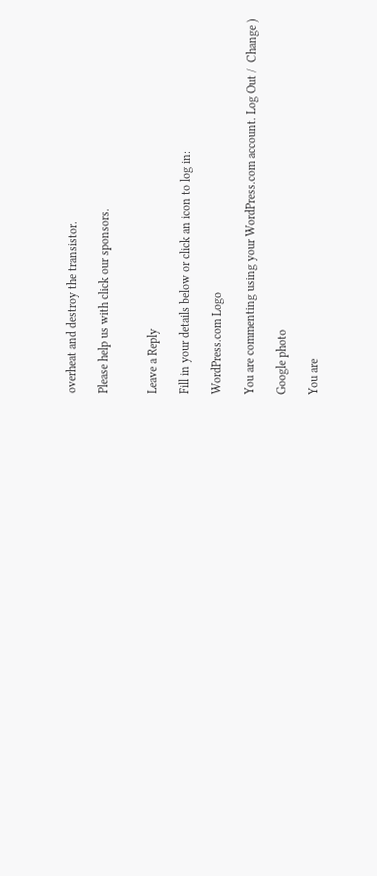overheat and destroy the transistor.

Please help us with click our sponsors.


Leave a Reply

Fill in your details below or click an icon to log in:

WordPress.com Logo

You are commenting using your WordPress.com account. Log Out /  Change )

Google photo

You are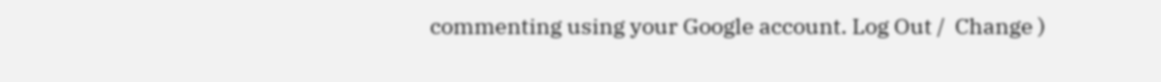commenting using your Google account. Log Out /  Change )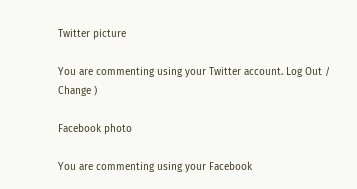Twitter picture

You are commenting using your Twitter account. Log Out /  Change )

Facebook photo

You are commenting using your Facebook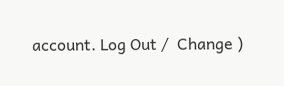account. Log Out /  Change )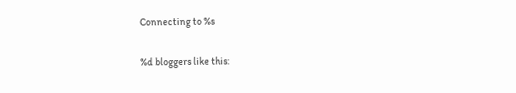Connecting to %s

%d bloggers like this: